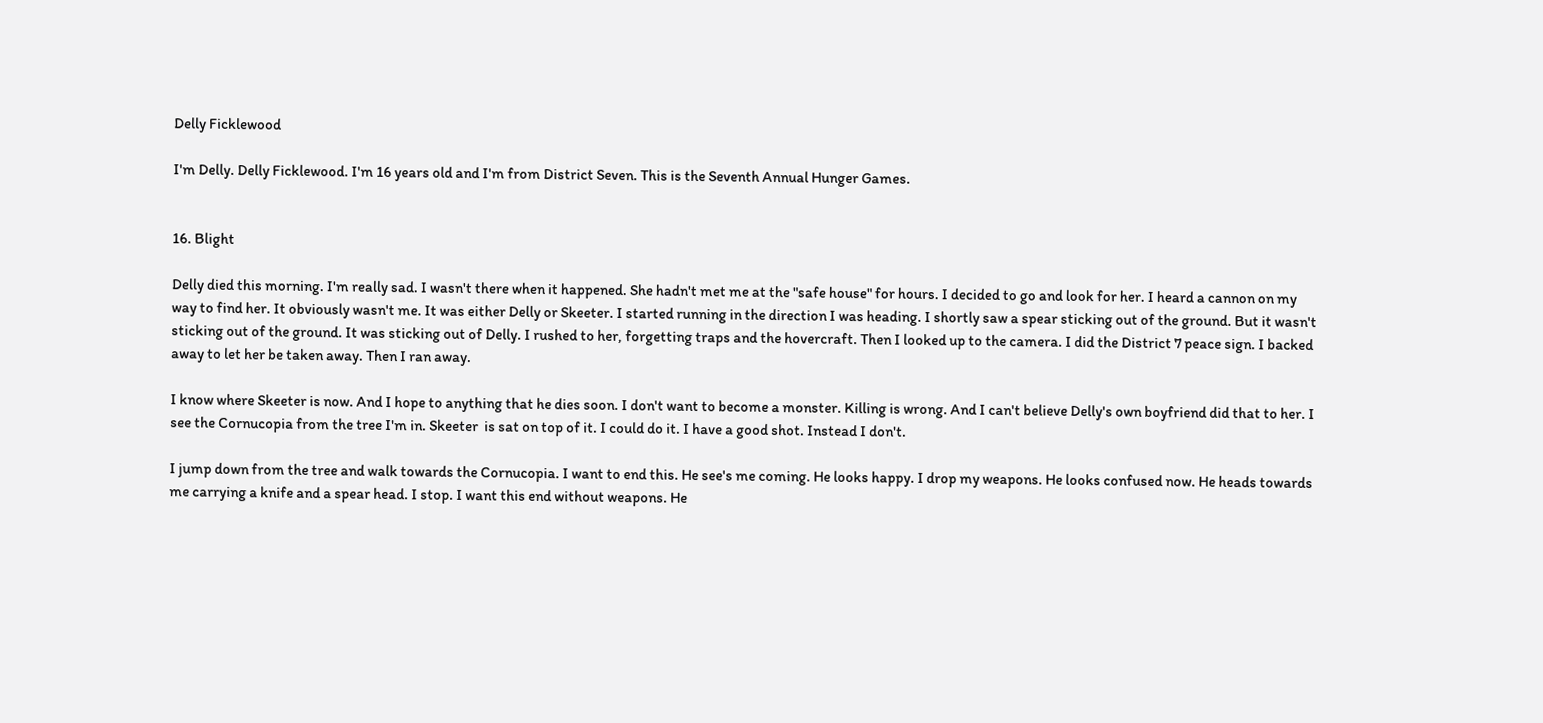Delly Ficklewood

I'm Delly. Delly Ficklewood. I'm 16 years old and I'm from District Seven. This is the Seventh Annual Hunger Games.


16. Blight

Delly died this morning. I'm really sad. I wasn't there when it happened. She hadn't met me at the "safe house" for hours. I decided to go and look for her. I heard a cannon on my way to find her. It obviously wasn't me. It was either Delly or Skeeter. I started running in the direction I was heading. I shortly saw a spear sticking out of the ground. But it wasn't sticking out of the ground. It was sticking out of Delly. I rushed to her, forgetting traps and the hovercraft. Then I looked up to the camera. I did the District 7 peace sign. I backed away to let her be taken away. Then I ran away.

I know where Skeeter is now. And I hope to anything that he dies soon. I don't want to become a monster. Killing is wrong. And I can't believe Delly's own boyfriend did that to her. I see the Cornucopia from the tree I'm in. Skeeter  is sat on top of it. I could do it. I have a good shot. Instead I don't.

I jump down from the tree and walk towards the Cornucopia. I want to end this. He see's me coming. He looks happy. I drop my weapons. He looks confused now. He heads towards me carrying a knife and a spear head. I stop. I want this end without weapons. He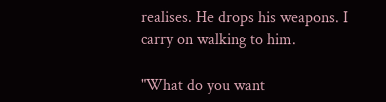realises. He drops his weapons. I carry on walking to him.

"What do you want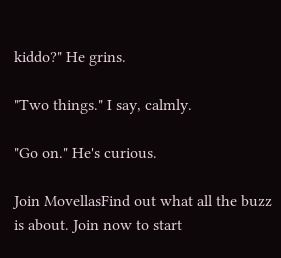kiddo?" He grins.

"Two things." I say, calmly.

"Go on." He's curious.

Join MovellasFind out what all the buzz is about. Join now to start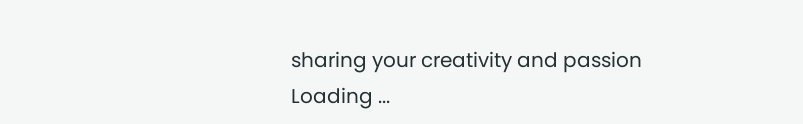sharing your creativity and passion
Loading ...